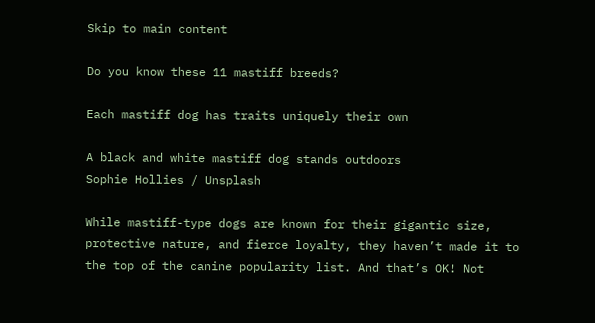Skip to main content

Do you know these 11 mastiff breeds?

Each mastiff dog has traits uniquely their own

A black and white mastiff dog stands outdoors
Sophie Hollies / Unsplash

While mastiff-type dogs are known for their gigantic size, protective nature, and fierce loyalty, they haven’t made it to the top of the canine popularity list. And that’s OK! Not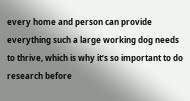every home and person can provide everything such a large working dog needs to thrive, which is why it’s so important to do research before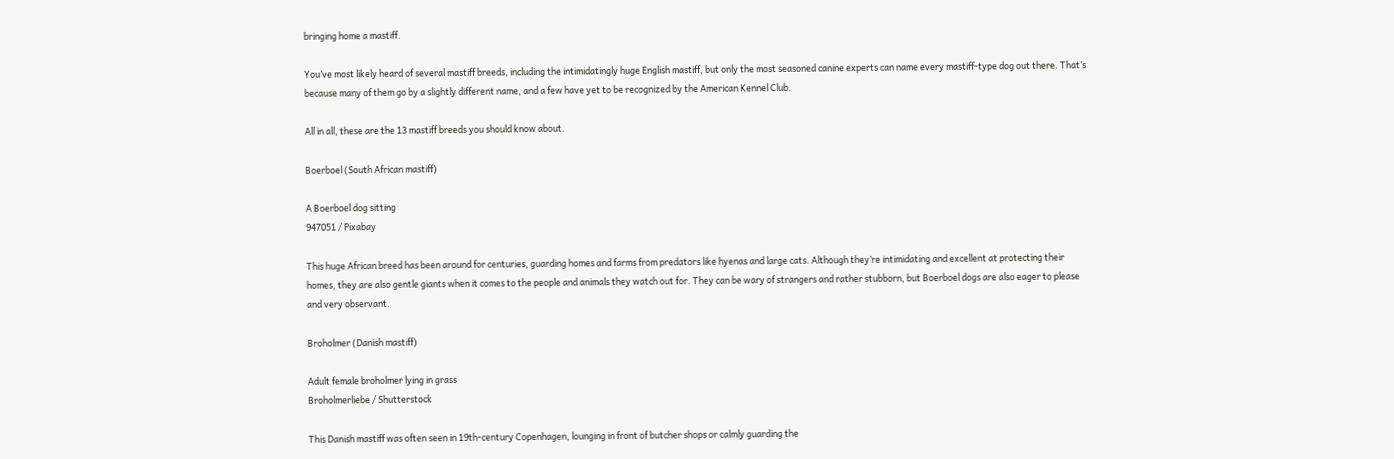bringing home a mastiff.

You’ve most likely heard of several mastiff breeds, including the intimidatingly huge English mastiff, but only the most seasoned canine experts can name every mastiff-type dog out there. That’s because many of them go by a slightly different name, and a few have yet to be recognized by the American Kennel Club.

All in all, these are the 13 mastiff breeds you should know about.

Boerboel (South African mastiff)

A Boerboel dog sitting
947051 / Pixabay

This huge African breed has been around for centuries, guarding homes and farms from predators like hyenas and large cats. Although they’re intimidating and excellent at protecting their homes, they are also gentle giants when it comes to the people and animals they watch out for. They can be wary of strangers and rather stubborn, but Boerboel dogs are also eager to please and very observant.

Broholmer (Danish mastiff)

Adult female broholmer lying in grass
Broholmerliebe / Shutterstock

This Danish mastiff was often seen in 19th-century Copenhagen, lounging in front of butcher shops or calmly guarding the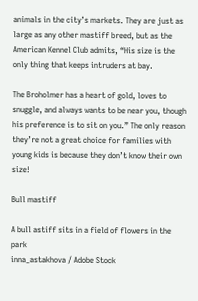animals in the city’s markets. They are just as large as any other mastiff breed, but as the American Kennel Club admits, “His size is the only thing that keeps intruders at bay.

The Broholmer has a heart of gold, loves to snuggle, and always wants to be near you, though his preference is to sit on you.” The only reason they’re not a great choice for families with young kids is because they don’t know their own size!

Bull mastiff

A bull astiff sits in a field of flowers in the park
inna_astakhova / Adobe Stock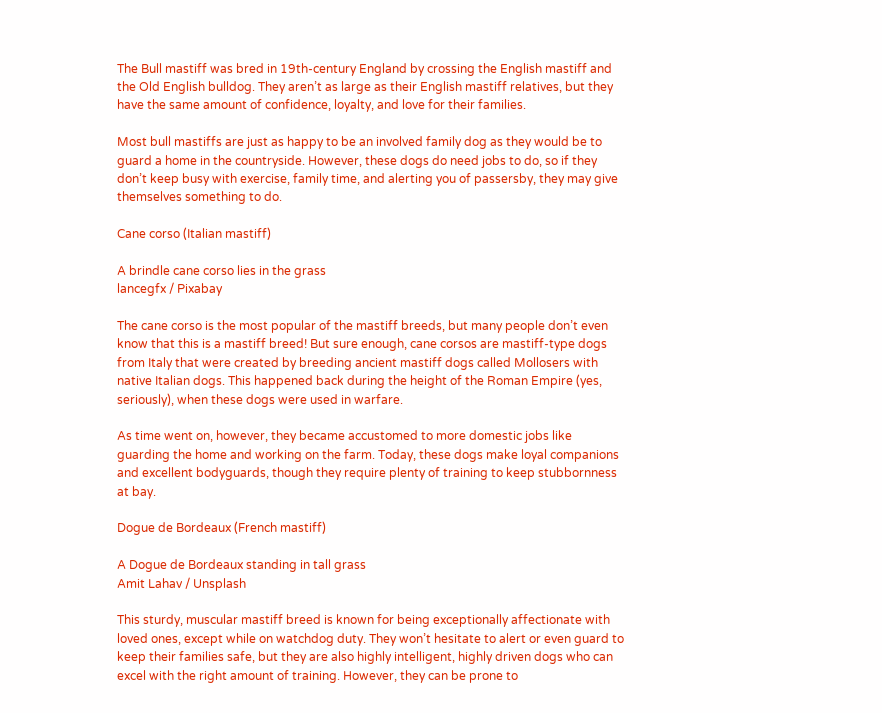The Bull mastiff was bred in 19th-century England by crossing the English mastiff and the Old English bulldog. They aren’t as large as their English mastiff relatives, but they have the same amount of confidence, loyalty, and love for their families.

Most bull mastiffs are just as happy to be an involved family dog as they would be to guard a home in the countryside. However, these dogs do need jobs to do, so if they don’t keep busy with exercise, family time, and alerting you of passersby, they may give themselves something to do.

Cane corso (Italian mastiff)

A brindle cane corso lies in the grass
lancegfx / Pixabay

The cane corso is the most popular of the mastiff breeds, but many people don’t even know that this is a mastiff breed! But sure enough, cane corsos are mastiff-type dogs from Italy that were created by breeding ancient mastiff dogs called Mollosers with native Italian dogs. This happened back during the height of the Roman Empire (yes, seriously), when these dogs were used in warfare.

As time went on, however, they became accustomed to more domestic jobs like guarding the home and working on the farm. Today, these dogs make loyal companions and excellent bodyguards, though they require plenty of training to keep stubbornness at bay.

Dogue de Bordeaux (French mastiff)

A Dogue de Bordeaux standing in tall grass
Amit Lahav / Unsplash

This sturdy, muscular mastiff breed is known for being exceptionally affectionate with loved ones, except while on watchdog duty. They won’t hesitate to alert or even guard to keep their families safe, but they are also highly intelligent, highly driven dogs who can excel with the right amount of training. However, they can be prone to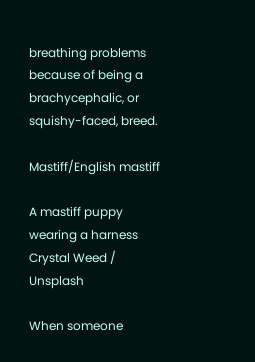breathing problems because of being a brachycephalic, or squishy-faced, breed.

Mastiff/English mastiff

A mastiff puppy wearing a harness
Crystal Weed / Unsplash

When someone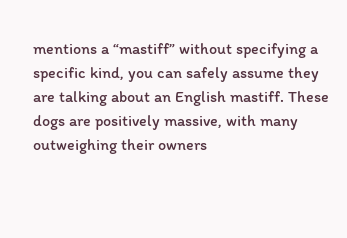mentions a “mastiff” without specifying a specific kind, you can safely assume they are talking about an English mastiff. These dogs are positively massive, with many outweighing their owners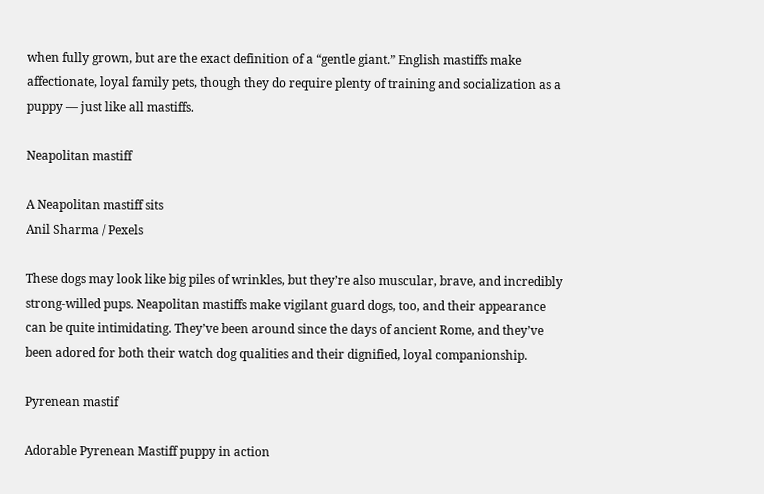when fully grown, but are the exact definition of a “gentle giant.” English mastiffs make affectionate, loyal family pets, though they do require plenty of training and socialization as a puppy — just like all mastiffs.

Neapolitan mastiff

A Neapolitan mastiff sits
Anil Sharma / Pexels

These dogs may look like big piles of wrinkles, but they’re also muscular, brave, and incredibly strong-willed pups. Neapolitan mastiffs make vigilant guard dogs, too, and their appearance can be quite intimidating. They’ve been around since the days of ancient Rome, and they’ve been adored for both their watch dog qualities and their dignified, loyal companionship.

Pyrenean mastif

Adorable Pyrenean Mastiff puppy in action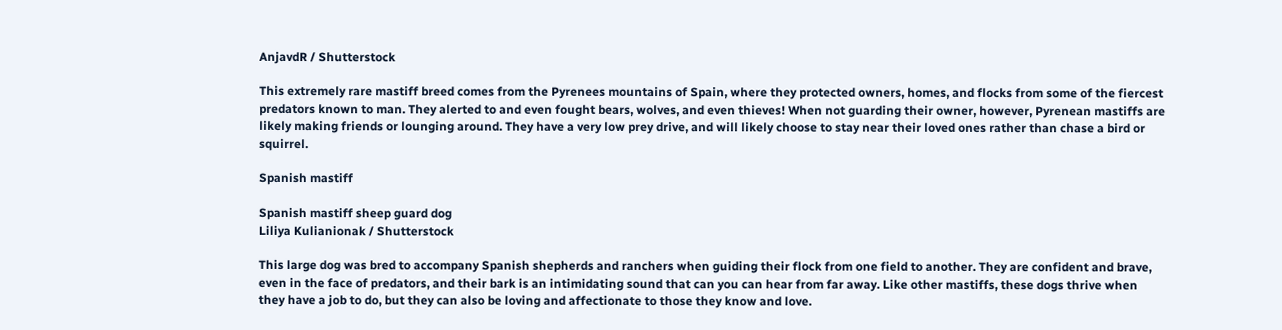AnjavdR / Shutterstock

This extremely rare mastiff breed comes from the Pyrenees mountains of Spain, where they protected owners, homes, and flocks from some of the fiercest predators known to man. They alerted to and even fought bears, wolves, and even thieves! When not guarding their owner, however, Pyrenean mastiffs are likely making friends or lounging around. They have a very low prey drive, and will likely choose to stay near their loved ones rather than chase a bird or squirrel.

Spanish mastiff

Spanish mastiff sheep guard dog
Liliya Kulianionak / Shutterstock

This large dog was bred to accompany Spanish shepherds and ranchers when guiding their flock from one field to another. They are confident and brave, even in the face of predators, and their bark is an intimidating sound that can you can hear from far away. Like other mastiffs, these dogs thrive when they have a job to do, but they can also be loving and affectionate to those they know and love.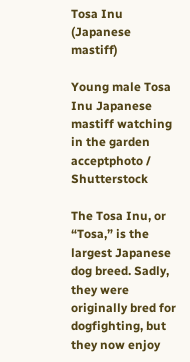Tosa Inu (Japanese mastiff)

Young male Tosa Inu Japanese mastiff watching in the garden
acceptphoto / Shutterstock

The Tosa Inu, or “Tosa,” is the largest Japanese dog breed. Sadly, they were originally bred for dogfighting, but they now enjoy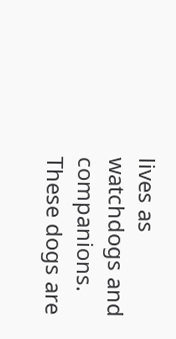lives as watchdogs and companions. These dogs are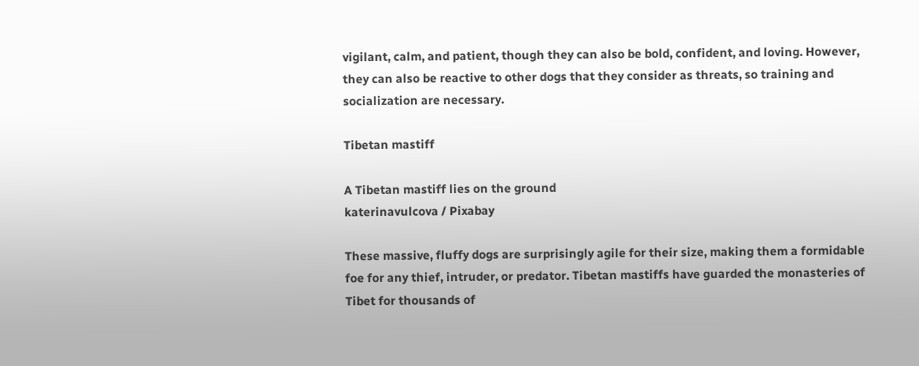vigilant, calm, and patient, though they can also be bold, confident, and loving. However, they can also be reactive to other dogs that they consider as threats, so training and socialization are necessary.

Tibetan mastiff

A Tibetan mastiff lies on the ground
katerinavulcova / Pixabay

These massive, fluffy dogs are surprisingly agile for their size, making them a formidable foe for any thief, intruder, or predator. Tibetan mastiffs have guarded the monasteries of Tibet for thousands of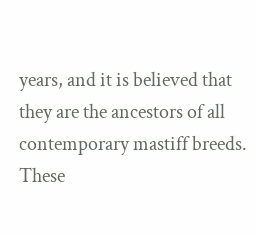years, and it is believed that they are the ancestors of all contemporary mastiff breeds. These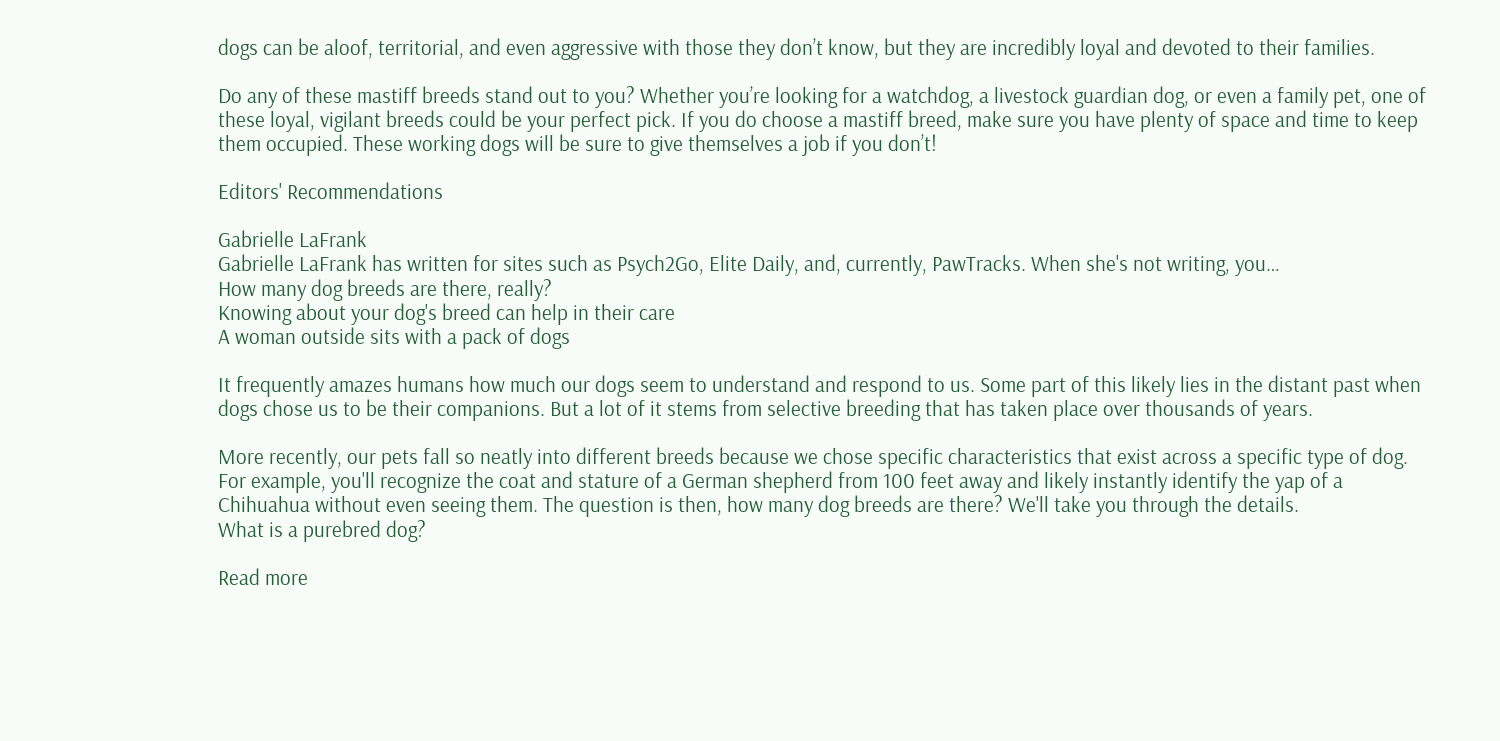dogs can be aloof, territorial, and even aggressive with those they don’t know, but they are incredibly loyal and devoted to their families.

Do any of these mastiff breeds stand out to you? Whether you’re looking for a watchdog, a livestock guardian dog, or even a family pet, one of these loyal, vigilant breeds could be your perfect pick. If you do choose a mastiff breed, make sure you have plenty of space and time to keep them occupied. These working dogs will be sure to give themselves a job if you don’t!

Editors' Recommendations

Gabrielle LaFrank
Gabrielle LaFrank has written for sites such as Psych2Go, Elite Daily, and, currently, PawTracks. When she's not writing, you…
How many dog breeds are there, really?
Knowing about your dog's breed can help in their care
A woman outside sits with a pack of dogs

It frequently amazes humans how much our dogs seem to understand and respond to us. Some part of this likely lies in the distant past when dogs chose us to be their companions. But a lot of it stems from selective breeding that has taken place over thousands of years.

More recently, our pets fall so neatly into different breeds because we chose specific characteristics that exist across a specific type of dog. For example, you'll recognize the coat and stature of a German shepherd from 100 feet away and likely instantly identify the yap of a Chihuahua without even seeing them. The question is then, how many dog breeds are there? We'll take you through the details.
What is a purebred dog?

Read more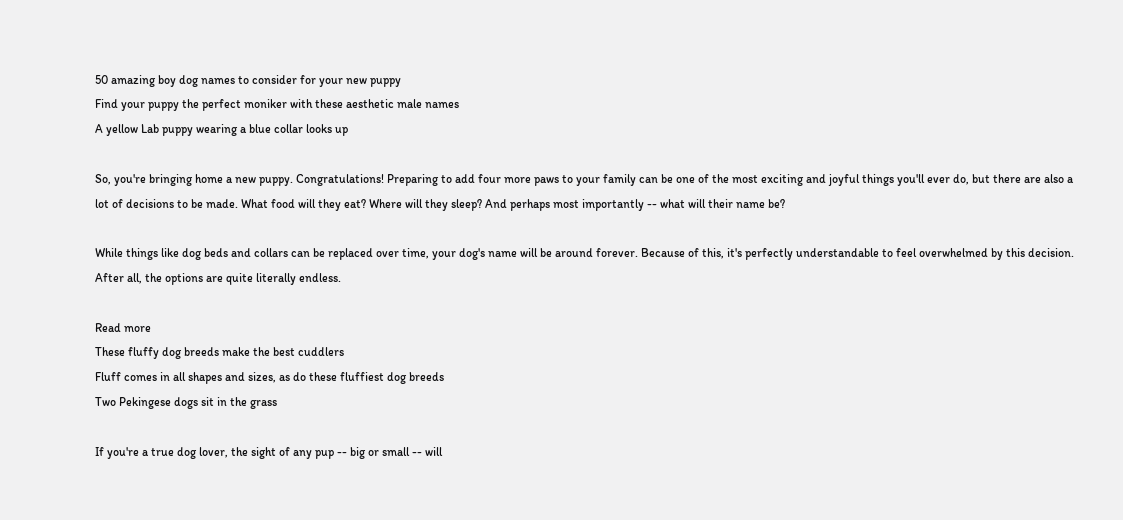50 amazing boy dog names to consider for your new puppy
Find your puppy the perfect moniker with these aesthetic male names
A yellow Lab puppy wearing a blue collar looks up

So, you're bringing home a new puppy. Congratulations! Preparing to add four more paws to your family can be one of the most exciting and joyful things you'll ever do, but there are also a lot of decisions to be made. What food will they eat? Where will they sleep? And perhaps most importantly -- what will their name be?

While things like dog beds and collars can be replaced over time, your dog's name will be around forever. Because of this, it's perfectly understandable to feel overwhelmed by this decision. After all, the options are quite literally endless.

Read more
These fluffy dog breeds make the best cuddlers
Fluff comes in all shapes and sizes, as do these fluffiest dog breeds
Two Pekingese dogs sit in the grass

If you're a true dog lover, the sight of any pup -- big or small -- will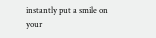instantly put a smile on your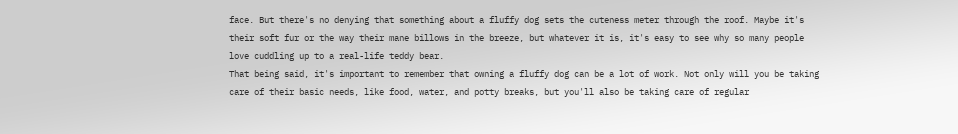face. But there's no denying that something about a fluffy dog sets the cuteness meter through the roof. Maybe it's their soft fur or the way their mane billows in the breeze, but whatever it is, it's easy to see why so many people love cuddling up to a real-life teddy bear.
That being said, it's important to remember that owning a fluffy dog can be a lot of work. Not only will you be taking care of their basic needs, like food, water, and potty breaks, but you'll also be taking care of regular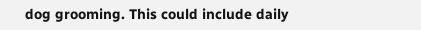dog grooming. This could include daily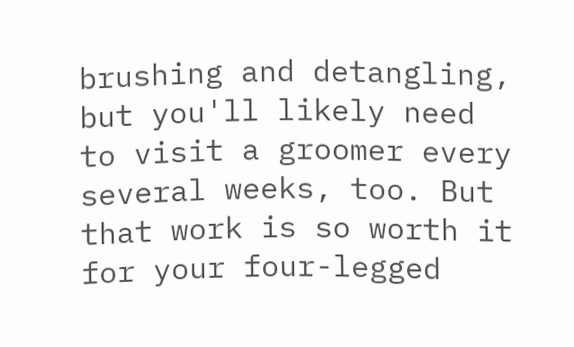brushing and detangling, but you'll likely need to visit a groomer every several weeks, too. But that work is so worth it for your four-legged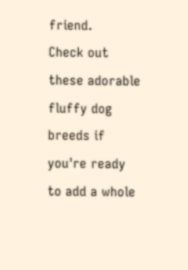friend.
Check out these adorable fluffy dog breeds if you're ready to add a whole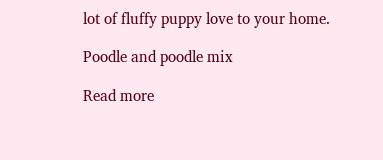lot of fluffy puppy love to your home.

Poodle and poodle mix

Read more